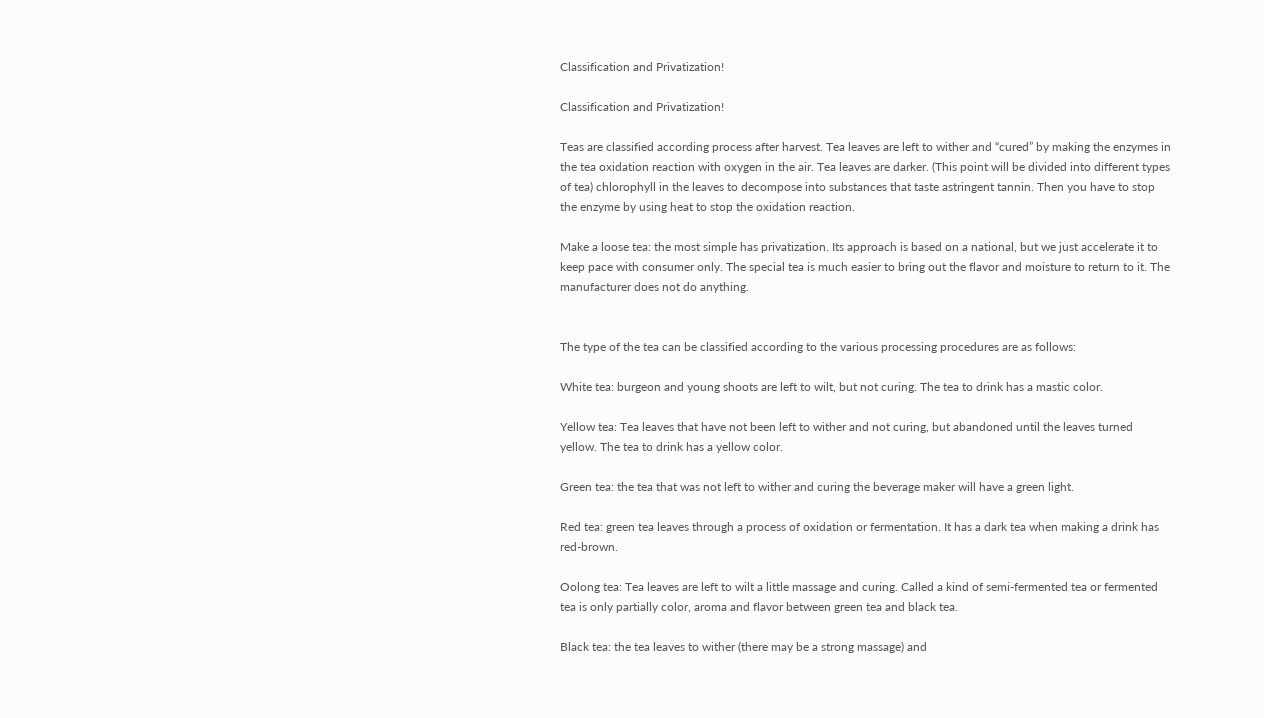Classification and Privatization!

Classification and Privatization!

Teas are classified according process after harvest. Tea leaves are left to wither and “cured” by making the enzymes in the tea oxidation reaction with oxygen in the air. Tea leaves are darker. (This point will be divided into different types of tea) chlorophyll in the leaves to decompose into substances that taste astringent tannin. Then you have to stop the enzyme by using heat to stop the oxidation reaction.

Make a loose tea: the most simple has privatization. Its approach is based on a national, but we just accelerate it to keep pace with consumer only. The special tea is much easier to bring out the flavor and moisture to return to it. The manufacturer does not do anything.


The type of the tea can be classified according to the various processing procedures are as follows:

White tea: burgeon and young shoots are left to wilt, but not curing. The tea to drink has a mastic color.

Yellow tea: Tea leaves that have not been left to wither and not curing, but abandoned until the leaves turned yellow. The tea to drink has a yellow color.

Green tea: the tea that was not left to wither and curing the beverage maker will have a green light.

Red tea: green tea leaves through a process of oxidation or fermentation. It has a dark tea when making a drink has red-brown.

Oolong tea: Tea leaves are left to wilt a little massage and curing. Called a kind of semi-fermented tea or fermented tea is only partially color, aroma and flavor between green tea and black tea.

Black tea: the tea leaves to wither (there may be a strong massage) and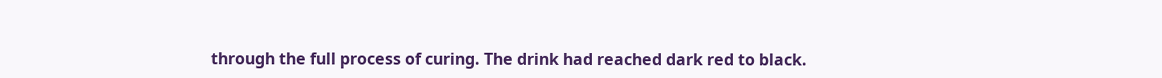through the full process of curing. The drink had reached dark red to black.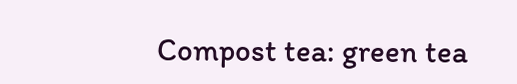Compost tea: green tea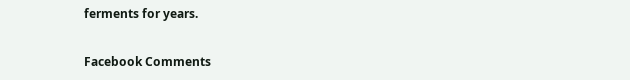ferments for years.


Facebook Comments